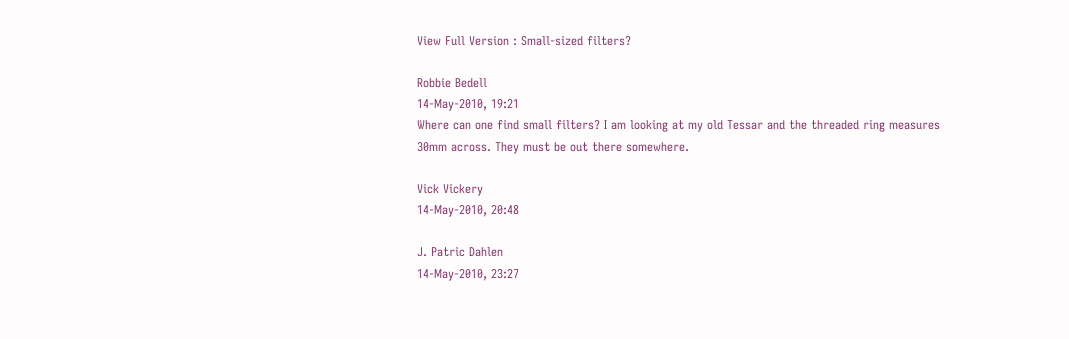View Full Version : Small-sized filters?

Robbie Bedell
14-May-2010, 19:21
Where can one find small filters? I am looking at my old Tessar and the threaded ring measures 30mm across. They must be out there somewhere.

Vick Vickery
14-May-2010, 20:48

J. Patric Dahlen
14-May-2010, 23:27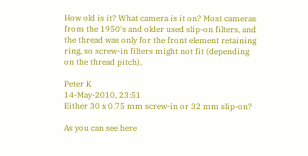How old is it? What camera is it on? Most cameras from the 1950's and older used slip-on filters, and the thread was only for the front element retaining ring, so screw-in filters might not fit (depending on the thread pitch).

Peter K
14-May-2010, 23:51
Either 30 x 0.75 mm screw-in or 32 mm slip-on?

As you can see here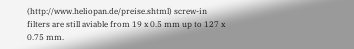(http://www.heliopan.de/preise.shtml) screw-in filters are still aviable from 19 x 0.5 mm up to 127 x 0.75 mm.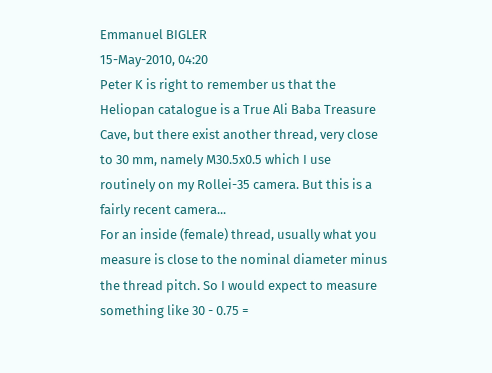Emmanuel BIGLER
15-May-2010, 04:20
Peter K is right to remember us that the Heliopan catalogue is a True Ali Baba Treasure Cave, but there exist another thread, very close to 30 mm, namely M30.5x0.5 which I use routinely on my Rollei-35 camera. But this is a fairly recent camera...
For an inside (female) thread, usually what you measure is close to the nominal diameter minus the thread pitch. So I would expect to measure something like 30 - 0.75 =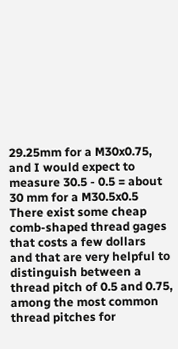29.25mm for a M30x0.75, and I would expect to measure 30.5 - 0.5 = about 30 mm for a M30.5x0.5
There exist some cheap comb-shaped thread gages that costs a few dollars
and that are very helpful to distinguish between a thread pitch of 0.5 and 0.75, among the most common thread pitches for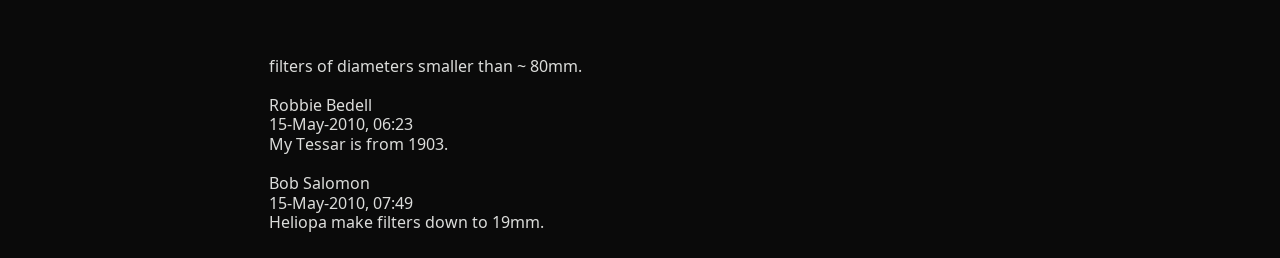filters of diameters smaller than ~ 80mm.

Robbie Bedell
15-May-2010, 06:23
My Tessar is from 1903.

Bob Salomon
15-May-2010, 07:49
Heliopa make filters down to 19mm.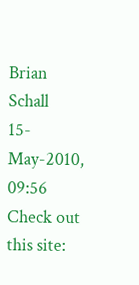Brian Schall
15-May-2010, 09:56
Check out this site: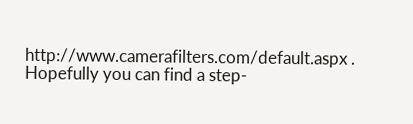http://www.camerafilters.com/default.aspx . Hopefully you can find a step-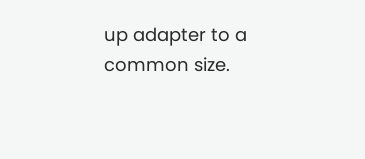up adapter to a common size.